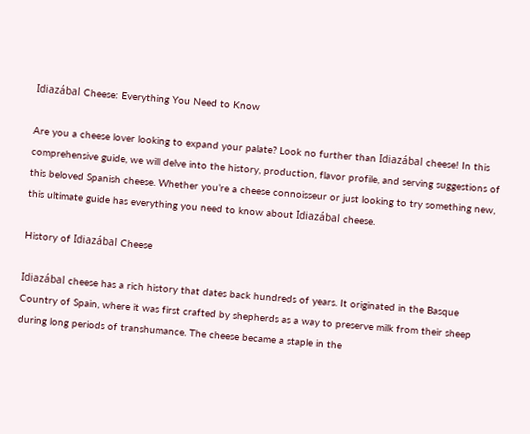Idiazábal Cheese: Everything You Need to Know

Are you a cheese lover looking to expand your palate? Look no further than Idiazábal cheese! In this comprehensive guide, we will delve into the history, production, flavor profile, and serving suggestions of this beloved Spanish cheese. Whether you’re a cheese connoisseur or just looking to try something new, this ultimate guide has everything you need to know about Idiazábal cheese.

History of Idiazábal Cheese

Idiazábal cheese has a rich history that dates back hundreds of years. It originated in the Basque Country of Spain, where it was first crafted by shepherds as a way to preserve milk from their sheep during long periods of transhumance. The cheese became a staple in the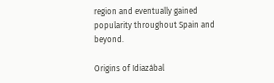region and eventually gained popularity throughout Spain and beyond.

Origins of Idiazábal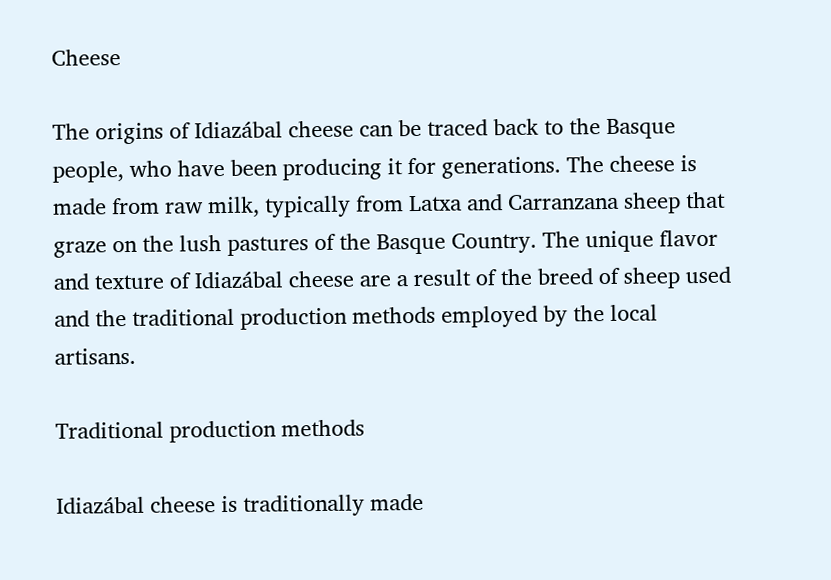Cheese

The origins of Idiazábal cheese can be traced back to the Basque people, who have been producing it for generations. The cheese is made from raw milk, typically from Latxa and Carranzana sheep that graze on the lush pastures of the Basque Country. The unique flavor and texture of Idiazábal cheese are a result of the breed of sheep used and the traditional production methods employed by the local artisans.

Traditional production methods

Idiazábal cheese is traditionally made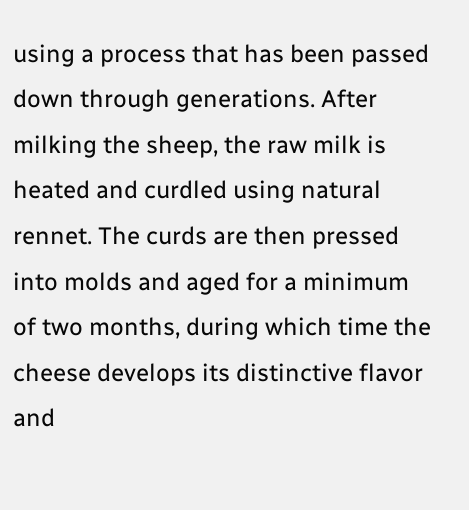using a process that has been passed down through generations. After milking the sheep, the raw milk is heated and curdled using natural rennet. The curds are then pressed into molds and aged for a minimum of two months, during which time the cheese develops its distinctive flavor and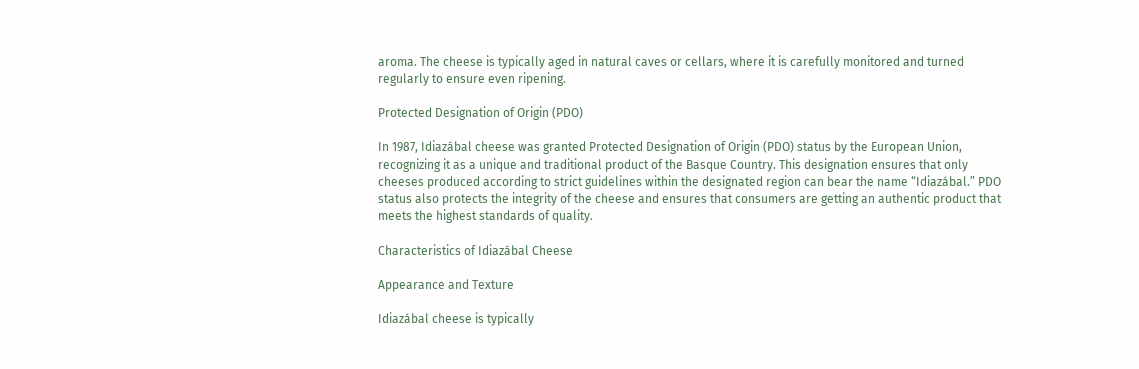aroma. The cheese is typically aged in natural caves or cellars, where it is carefully monitored and turned regularly to ensure even ripening.

Protected Designation of Origin (PDO)

In 1987, Idiazábal cheese was granted Protected Designation of Origin (PDO) status by the European Union, recognizing it as a unique and traditional product of the Basque Country. This designation ensures that only cheeses produced according to strict guidelines within the designated region can bear the name “Idiazábal.” PDO status also protects the integrity of the cheese and ensures that consumers are getting an authentic product that meets the highest standards of quality.

Characteristics of Idiazábal Cheese

Appearance and Texture

Idiazábal cheese is typically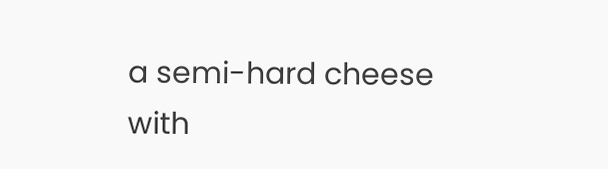a semi-hard cheese with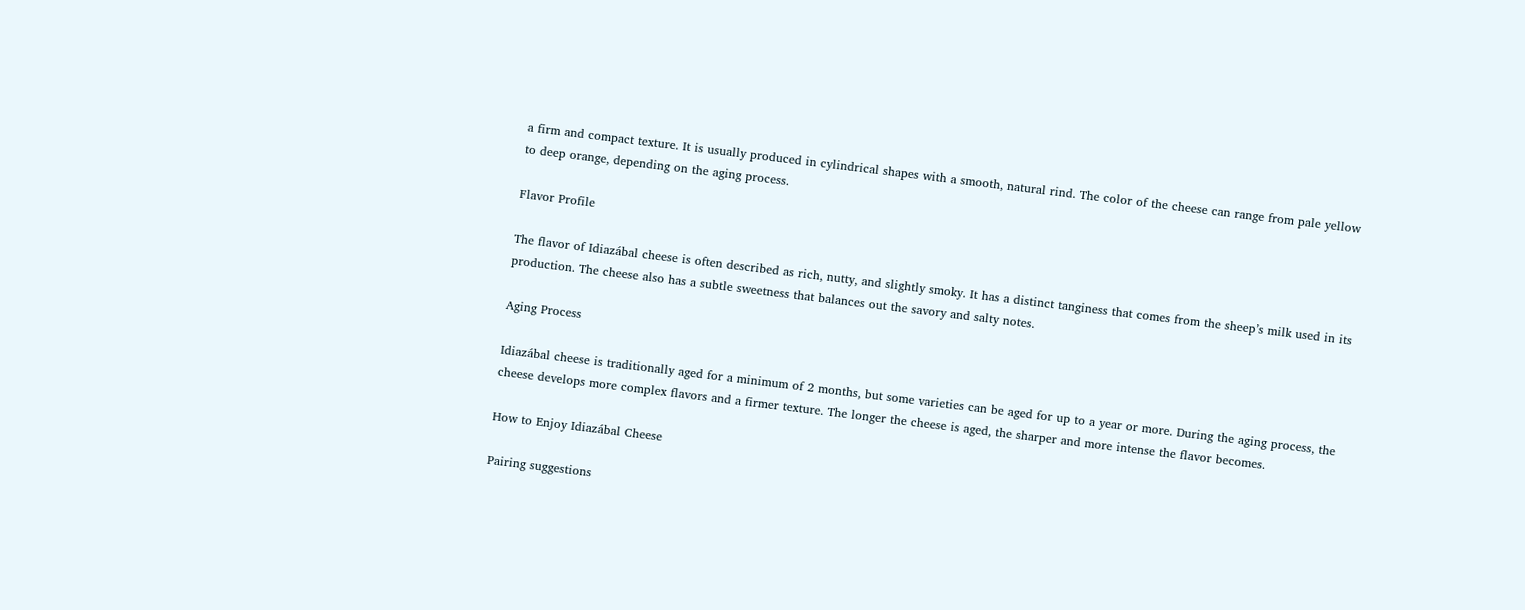a firm and compact texture. It is usually produced in cylindrical shapes with a smooth, natural rind. The color of the cheese can range from pale yellow to deep orange, depending on the aging process.

Flavor Profile

The flavor of Idiazábal cheese is often described as rich, nutty, and slightly smoky. It has a distinct tanginess that comes from the sheep’s milk used in its production. The cheese also has a subtle sweetness that balances out the savory and salty notes.

Aging Process

Idiazábal cheese is traditionally aged for a minimum of 2 months, but some varieties can be aged for up to a year or more. During the aging process, the cheese develops more complex flavors and a firmer texture. The longer the cheese is aged, the sharper and more intense the flavor becomes.

How to Enjoy Idiazábal Cheese

Pairing suggestions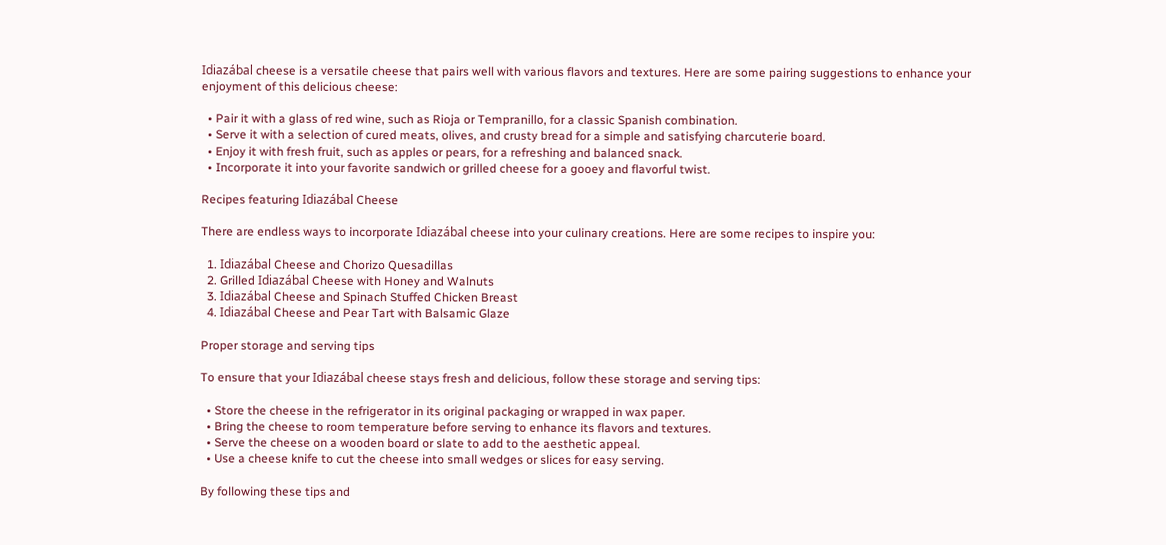Idiazábal cheese is a versatile cheese that pairs well with various flavors and textures. Here are some pairing suggestions to enhance your enjoyment of this delicious cheese:

  • Pair it with a glass of red wine, such as Rioja or Tempranillo, for a classic Spanish combination.
  • Serve it with a selection of cured meats, olives, and crusty bread for a simple and satisfying charcuterie board.
  • Enjoy it with fresh fruit, such as apples or pears, for a refreshing and balanced snack.
  • Incorporate it into your favorite sandwich or grilled cheese for a gooey and flavorful twist.

Recipes featuring Idiazábal Cheese

There are endless ways to incorporate Idiazábal cheese into your culinary creations. Here are some recipes to inspire you:

  1. Idiazábal Cheese and Chorizo Quesadillas
  2. Grilled Idiazábal Cheese with Honey and Walnuts
  3. Idiazábal Cheese and Spinach Stuffed Chicken Breast
  4. Idiazábal Cheese and Pear Tart with Balsamic Glaze

Proper storage and serving tips

To ensure that your Idiazábal cheese stays fresh and delicious, follow these storage and serving tips:

  • Store the cheese in the refrigerator in its original packaging or wrapped in wax paper.
  • Bring the cheese to room temperature before serving to enhance its flavors and textures.
  • Serve the cheese on a wooden board or slate to add to the aesthetic appeal.
  • Use a cheese knife to cut the cheese into small wedges or slices for easy serving.

By following these tips and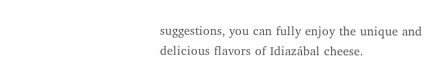suggestions, you can fully enjoy the unique and delicious flavors of Idiazábal cheese.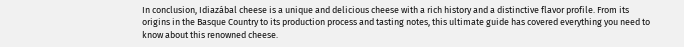In conclusion, Idiazábal cheese is a unique and delicious cheese with a rich history and a distinctive flavor profile. From its origins in the Basque Country to its production process and tasting notes, this ultimate guide has covered everything you need to know about this renowned cheese.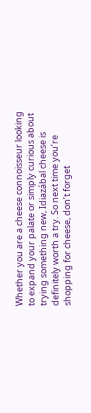Whether you are a cheese connoisseur looking to expand your palate or simply curious about trying something new, Idiazábal cheese is definitely worth a try. So next time you’re shopping for cheese, don’t forget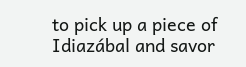to pick up a piece of Idiazábal and savor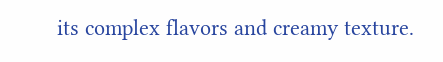its complex flavors and creamy texture.